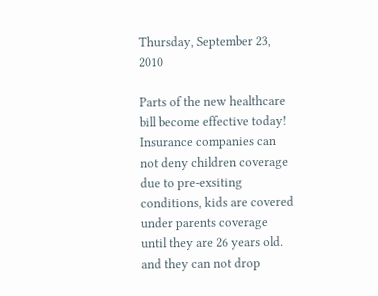Thursday, September 23, 2010

Parts of the new healthcare bill become effective today! Insurance companies can not deny children coverage due to pre-exsiting conditions, kids are covered under parents coverage until they are 26 years old. and they can not drop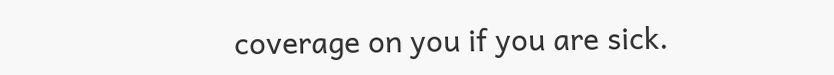coverage on you if you are sick.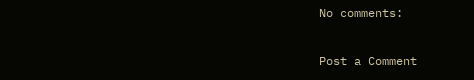No comments:

Post a Comment